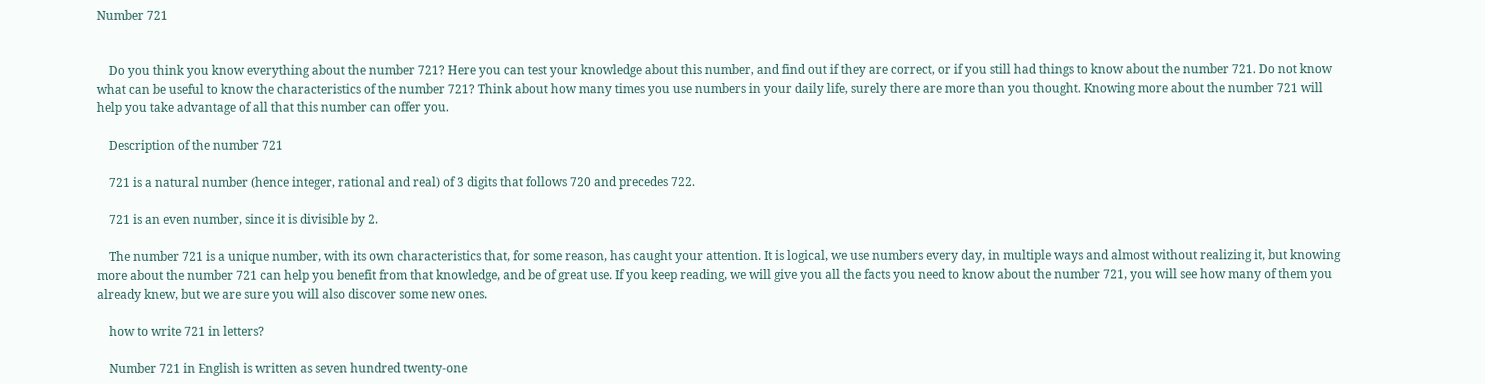Number 721


    Do you think you know everything about the number 721? Here you can test your knowledge about this number, and find out if they are correct, or if you still had things to know about the number 721. Do not know what can be useful to know the characteristics of the number 721? Think about how many times you use numbers in your daily life, surely there are more than you thought. Knowing more about the number 721 will help you take advantage of all that this number can offer you.

    Description of the number 721

    721 is a natural number (hence integer, rational and real) of 3 digits that follows 720 and precedes 722.

    721 is an even number, since it is divisible by 2.

    The number 721 is a unique number, with its own characteristics that, for some reason, has caught your attention. It is logical, we use numbers every day, in multiple ways and almost without realizing it, but knowing more about the number 721 can help you benefit from that knowledge, and be of great use. If you keep reading, we will give you all the facts you need to know about the number 721, you will see how many of them you already knew, but we are sure you will also discover some new ones.

    how to write 721 in letters?

    Number 721 in English is written as seven hundred twenty-one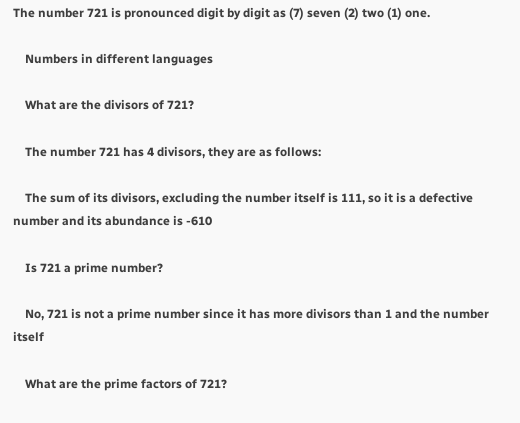The number 721 is pronounced digit by digit as (7) seven (2) two (1) one.

    Numbers in different languages

    What are the divisors of 721?

    The number 721 has 4 divisors, they are as follows:

    The sum of its divisors, excluding the number itself is 111, so it is a defective number and its abundance is -610

    Is 721 a prime number?

    No, 721 is not a prime number since it has more divisors than 1 and the number itself

    What are the prime factors of 721?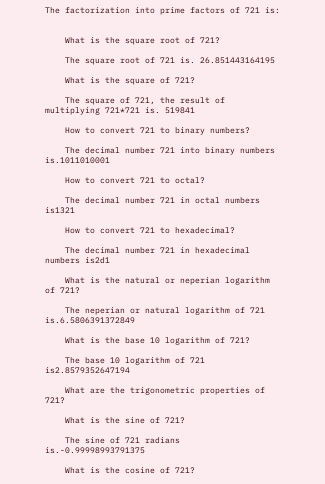The factorization into prime factors of 721 is:


    What is the square root of 721?

    The square root of 721 is. 26.851443164195

    What is the square of 721?

    The square of 721, the result of multiplying 721*721 is. 519841

    How to convert 721 to binary numbers?

    The decimal number 721 into binary numbers is.1011010001

    How to convert 721 to octal?

    The decimal number 721 in octal numbers is1321

    How to convert 721 to hexadecimal?

    The decimal number 721 in hexadecimal numbers is2d1

    What is the natural or neperian logarithm of 721?

    The neperian or natural logarithm of 721 is.6.5806391372849

    What is the base 10 logarithm of 721?

    The base 10 logarithm of 721 is2.8579352647194

    What are the trigonometric properties of 721?

    What is the sine of 721?

    The sine of 721 radians is.-0.99998993791375

    What is the cosine of 721?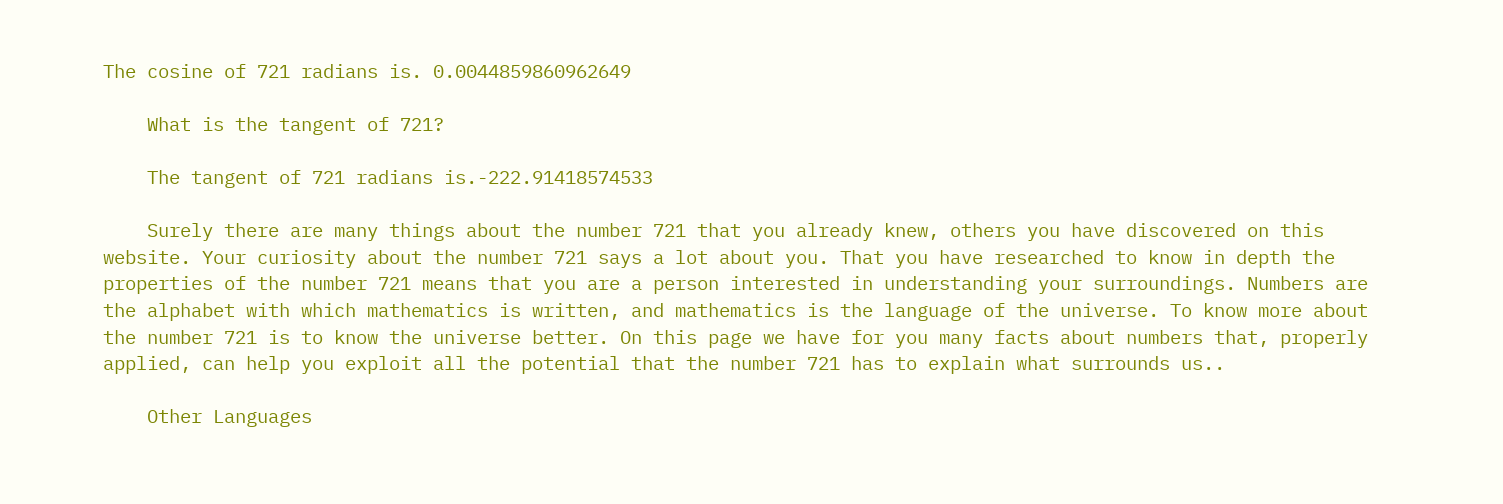The cosine of 721 radians is. 0.0044859860962649

    What is the tangent of 721?

    The tangent of 721 radians is.-222.91418574533

    Surely there are many things about the number 721 that you already knew, others you have discovered on this website. Your curiosity about the number 721 says a lot about you. That you have researched to know in depth the properties of the number 721 means that you are a person interested in understanding your surroundings. Numbers are the alphabet with which mathematics is written, and mathematics is the language of the universe. To know more about the number 721 is to know the universe better. On this page we have for you many facts about numbers that, properly applied, can help you exploit all the potential that the number 721 has to explain what surrounds us..

    Other Languages